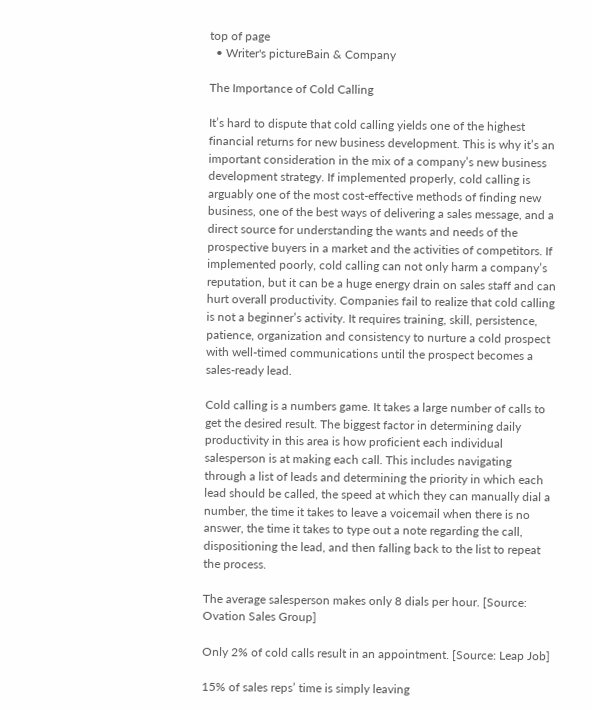top of page
  • Writer's pictureBain & Company

The Importance of Cold Calling

It’s hard to dispute that cold calling yields one of the highest financial returns for new business development. This is why it’s an important consideration in the mix of a company’s new business development strategy. If implemented properly, cold calling is arguably one of the most cost-effective methods of finding new business, one of the best ways of delivering a sales message, and a direct source for understanding the wants and needs of the prospective buyers in a market and the activities of competitors. If implemented poorly, cold calling can not only harm a company’s reputation, but it can be a huge energy drain on sales staff and can hurt overall productivity. Companies fail to realize that cold calling is not a beginner’s activity. It requires training, skill, persistence, patience, organization and consistency to nurture a cold prospect with well-timed communications until the prospect becomes a sales-ready lead.

Cold calling is a numbers game. It takes a large number of calls to get the desired result. The biggest factor in determining daily productivity in this area is how proficient each individual salesperson is at making each call. This includes navigating through a list of leads and determining the priority in which each lead should be called, the speed at which they can manually dial a number, the time it takes to leave a voicemail when there is no answer, the time it takes to type out a note regarding the call, dispositioning the lead, and then falling back to the list to repeat the process.

The average salesperson makes only 8 dials per hour. [Source: Ovation Sales Group]

Only 2% of cold calls result in an appointment. [Source: Leap Job]

15% of sales reps’ time is simply leaving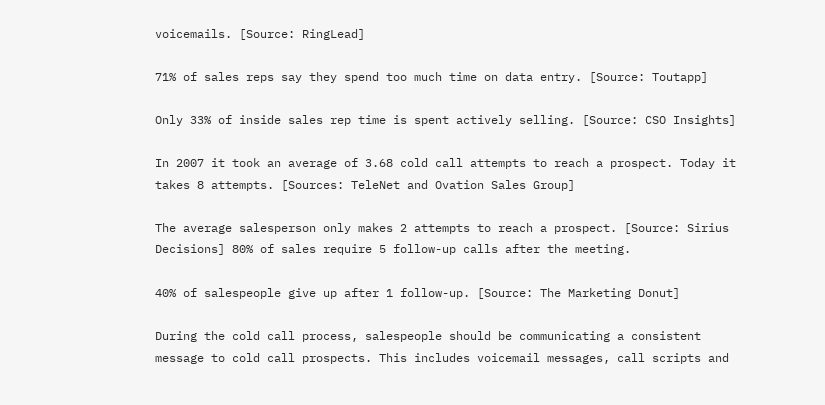voicemails. [Source: RingLead]

71% of sales reps say they spend too much time on data entry. [Source: Toutapp]

Only 33% of inside sales rep time is spent actively selling. [Source: CSO Insights]

In 2007 it took an average of 3.68 cold call attempts to reach a prospect. Today it takes 8 attempts. [Sources: TeleNet and Ovation Sales Group]

The average salesperson only makes 2 attempts to reach a prospect. [Source: Sirius Decisions] 80% of sales require 5 follow-up calls after the meeting.

40% of salespeople give up after 1 follow-up. [Source: The Marketing Donut]

During the cold call process, salespeople should be communicating a consistent message to cold call prospects. This includes voicemail messages, call scripts and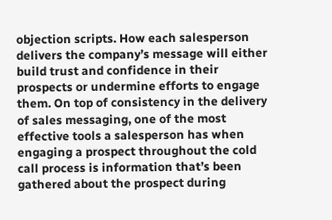objection scripts. How each salesperson delivers the company’s message will either build trust and confidence in their prospects or undermine efforts to engage them. On top of consistency in the delivery of sales messaging, one of the most effective tools a salesperson has when engaging a prospect throughout the cold call process is information that’s been gathered about the prospect during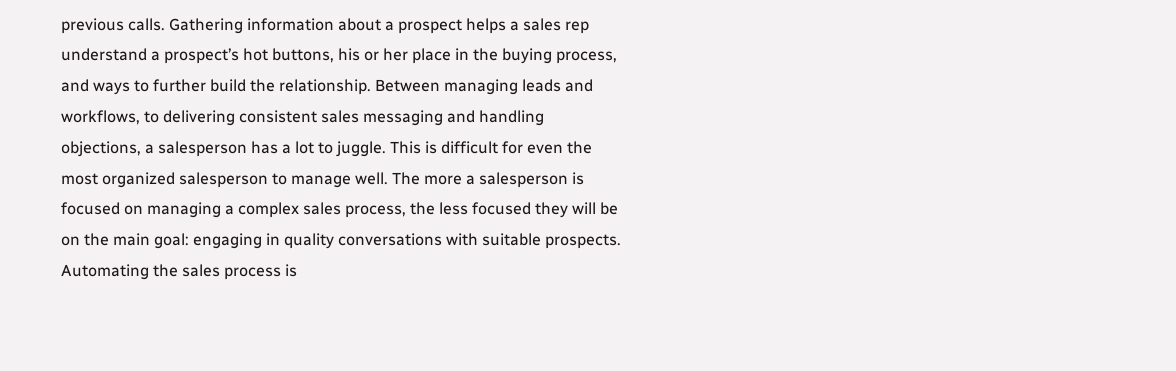previous calls. Gathering information about a prospect helps a sales rep understand a prospect’s hot buttons, his or her place in the buying process, and ways to further build the relationship. Between managing leads and workflows, to delivering consistent sales messaging and handling objections, a salesperson has a lot to juggle. This is difficult for even the most organized salesperson to manage well. The more a salesperson is focused on managing a complex sales process, the less focused they will be on the main goal: engaging in quality conversations with suitable prospects. Automating the sales process is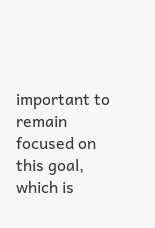important to remain focused on this goal, which is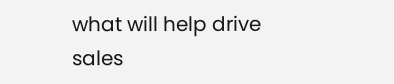what will help drive sales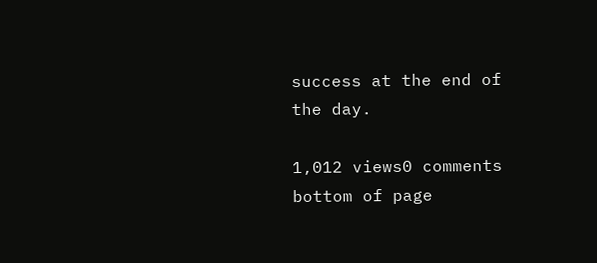success at the end of the day.

1,012 views0 comments
bottom of page